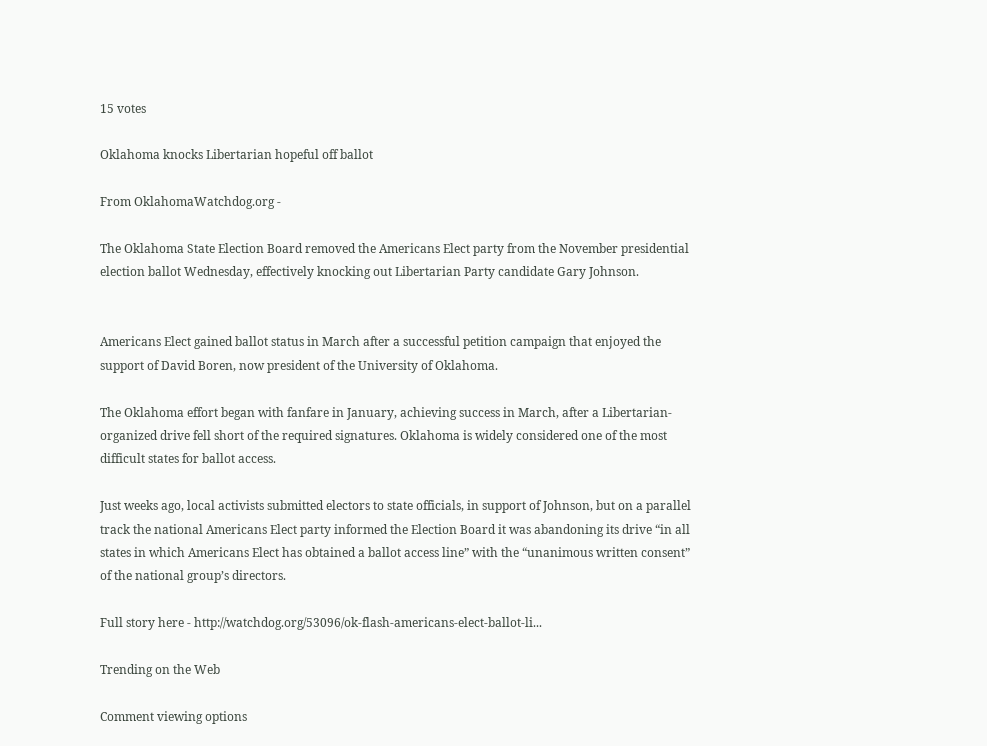15 votes

Oklahoma knocks Libertarian hopeful off ballot

From OklahomaWatchdog.org -

The Oklahoma State Election Board removed the Americans Elect party from the November presidential election ballot Wednesday, effectively knocking out Libertarian Party candidate Gary Johnson.


Americans Elect gained ballot status in March after a successful petition campaign that enjoyed the support of David Boren, now president of the University of Oklahoma.

The Oklahoma effort began with fanfare in January, achieving success in March, after a Libertarian-organized drive fell short of the required signatures. Oklahoma is widely considered one of the most difficult states for ballot access.

Just weeks ago, local activists submitted electors to state officials, in support of Johnson, but on a parallel track the national Americans Elect party informed the Election Board it was abandoning its drive “in all states in which Americans Elect has obtained a ballot access line” with the “unanimous written consent” of the national group’s directors.

Full story here - http://watchdog.org/53096/ok-flash-americans-elect-ballot-li...

Trending on the Web

Comment viewing options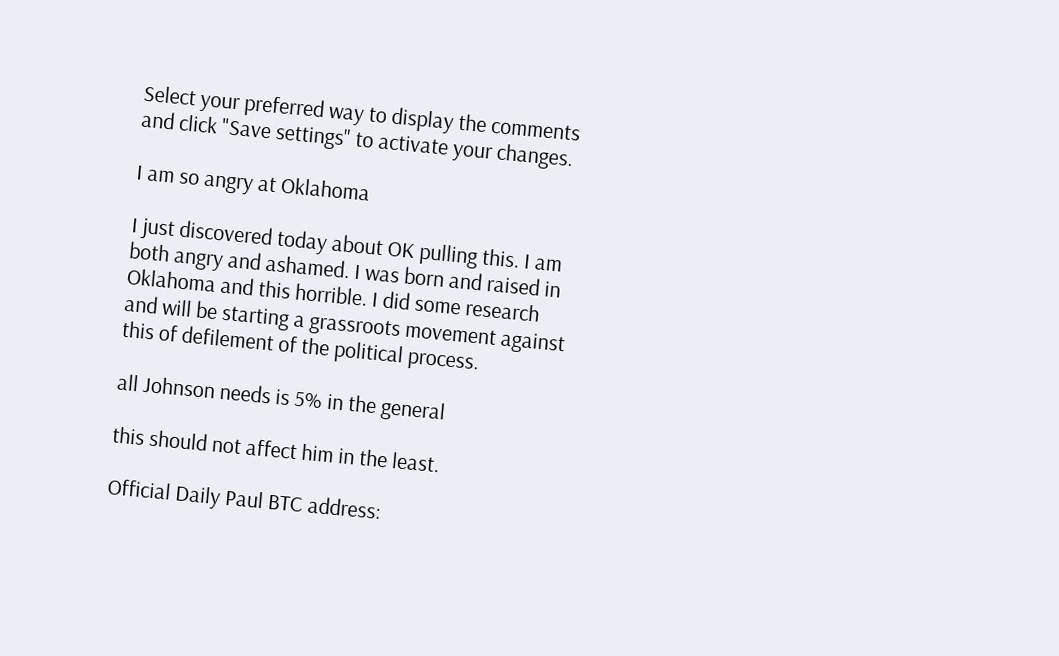Select your preferred way to display the comments and click "Save settings" to activate your changes.

I am so angry at Oklahoma

I just discovered today about OK pulling this. I am both angry and ashamed. I was born and raised in Oklahoma and this horrible. I did some research and will be starting a grassroots movement against this of defilement of the political process.

all Johnson needs is 5% in the general

this should not affect him in the least.

Official Daily Paul BTC address: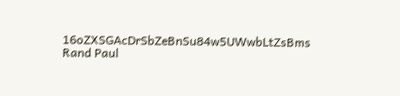16oZXSGAcDrSbZeBnSu84w5UWwbLtZsBms
Rand Paul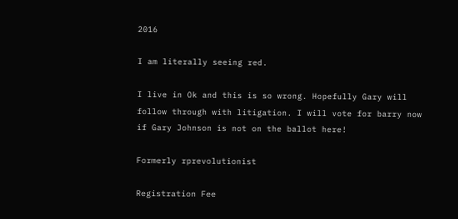2016

I am literally seeing red.

I live in Ok and this is so wrong. Hopefully Gary will follow through with litigation. I will vote for barry now if Gary Johnson is not on the ballot here!

Formerly rprevolutionist

Registration Fee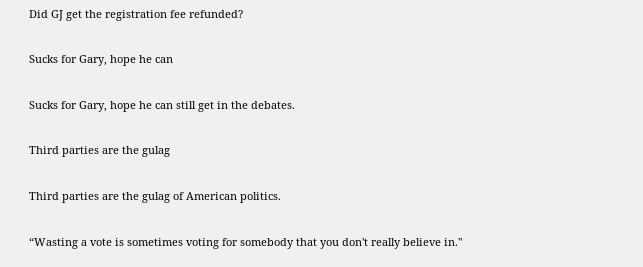Did GJ get the registration fee refunded?

Sucks for Gary, hope he can

Sucks for Gary, hope he can still get in the debates.

Third parties are the gulag

Third parties are the gulag of American politics.

“Wasting a vote is sometimes voting for somebody that you don't really believe in."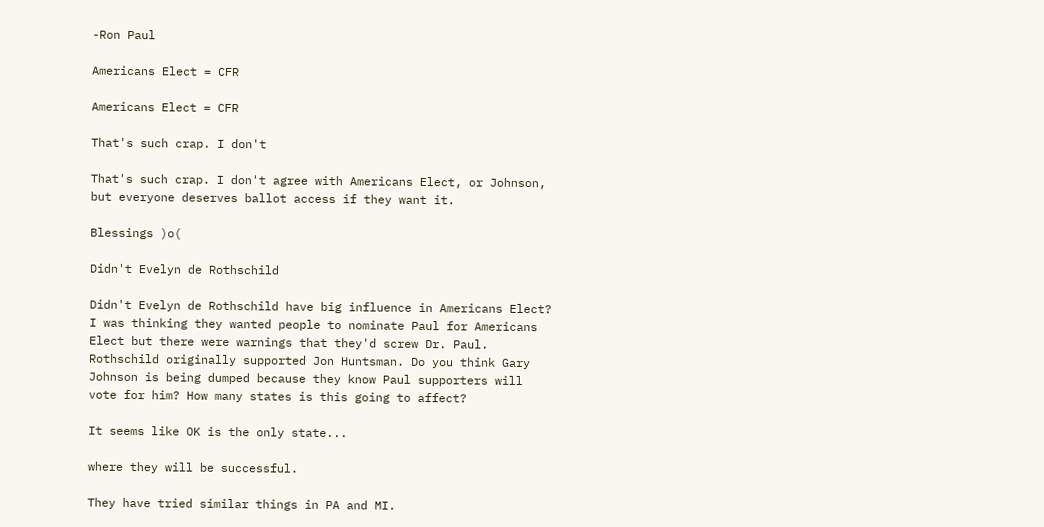-Ron Paul

Americans Elect = CFR

Americans Elect = CFR

That's such crap. I don't

That's such crap. I don't agree with Americans Elect, or Johnson, but everyone deserves ballot access if they want it.

Blessings )o(

Didn't Evelyn de Rothschild

Didn't Evelyn de Rothschild have big influence in Americans Elect? I was thinking they wanted people to nominate Paul for Americans Elect but there were warnings that they'd screw Dr. Paul. Rothschild originally supported Jon Huntsman. Do you think Gary Johnson is being dumped because they know Paul supporters will vote for him? How many states is this going to affect?

It seems like OK is the only state...

where they will be successful.

They have tried similar things in PA and MI.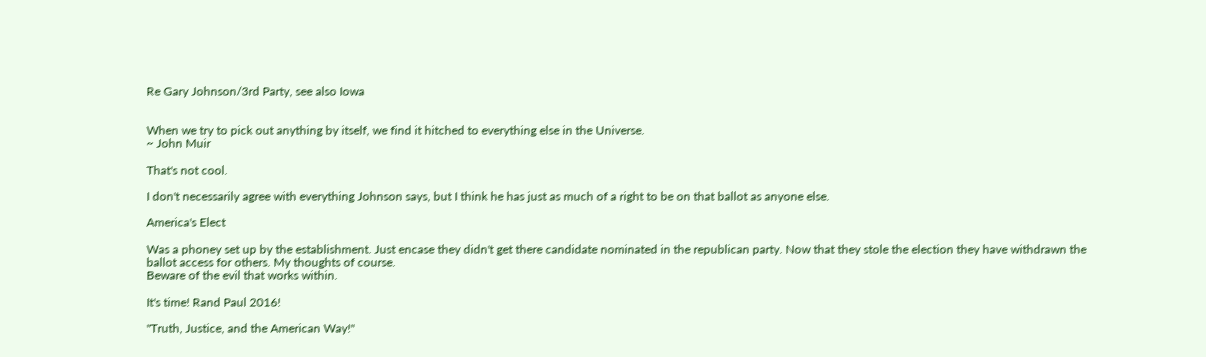Re Gary Johnson/3rd Party, see also Iowa


When we try to pick out anything by itself, we find it hitched to everything else in the Universe.
~ John Muir

That's not cool.

I don't necessarily agree with everything Johnson says, but I think he has just as much of a right to be on that ballot as anyone else.

America's Elect

Was a phoney set up by the establishment. Just encase they didn't get there candidate nominated in the republican party. Now that they stole the election they have withdrawn the ballot access for others. My thoughts of course.
Beware of the evil that works within.

It's time! Rand Paul 2016!

"Truth, Justice, and the American Way!"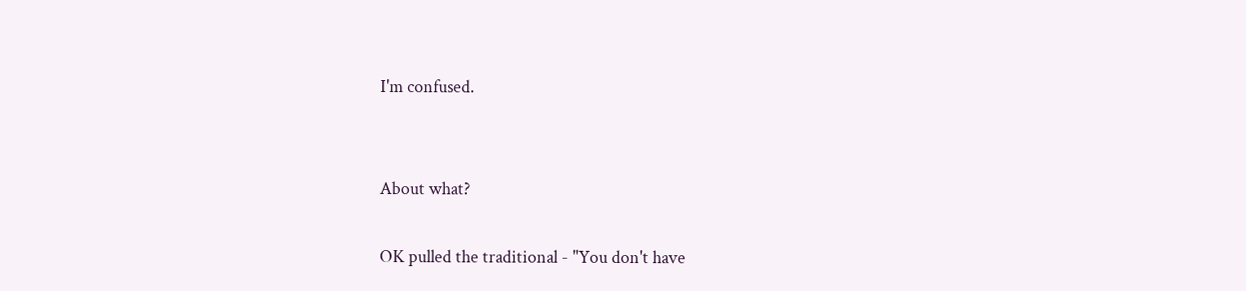I'm confused.


About what?

OK pulled the traditional - "You don't have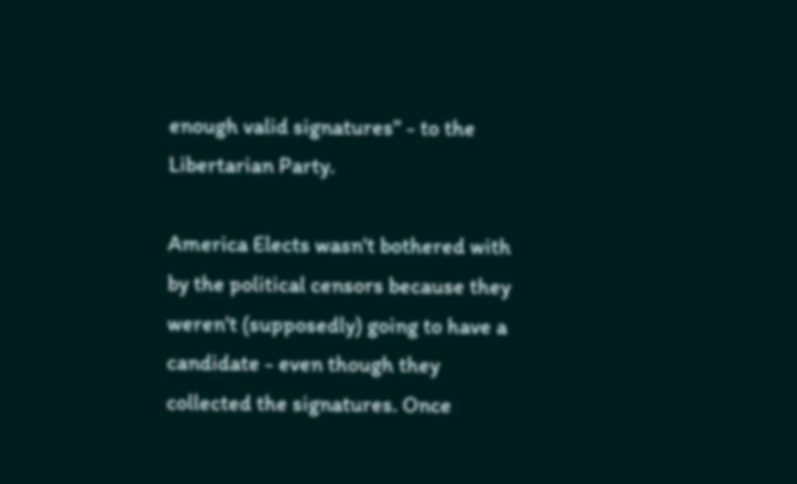enough valid signatures" - to the Libertarian Party.

America Elects wasn't bothered with by the political censors because they weren't (supposedly) going to have a candidate - even though they collected the signatures. Once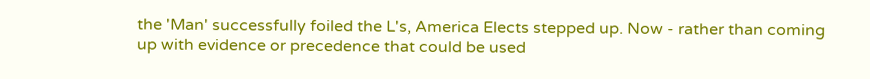the 'Man' successfully foiled the L's, America Elects stepped up. Now - rather than coming up with evidence or precedence that could be used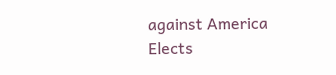against America Elects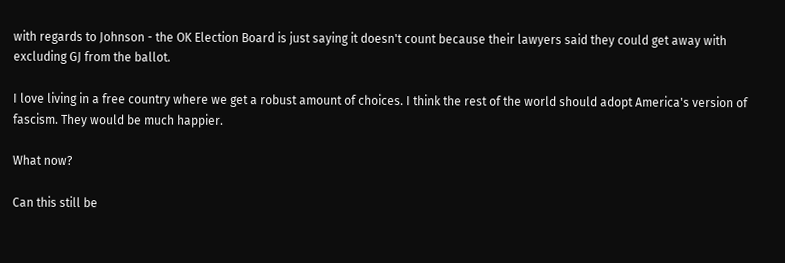with regards to Johnson - the OK Election Board is just saying it doesn't count because their lawyers said they could get away with excluding GJ from the ballot.

I love living in a free country where we get a robust amount of choices. I think the rest of the world should adopt America's version of fascism. They would be much happier.

What now?

Can this still be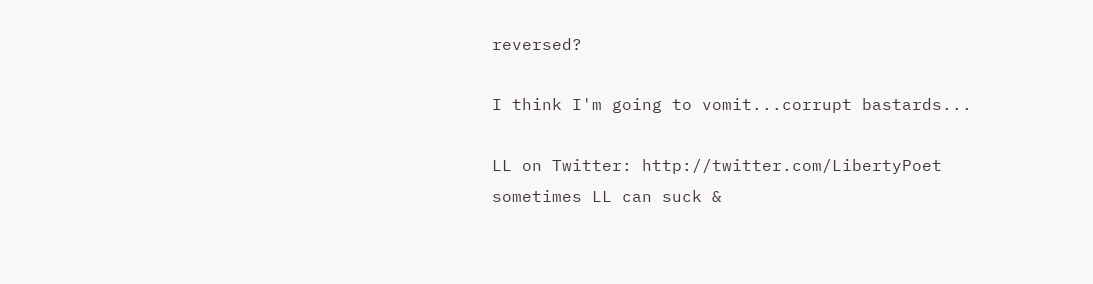reversed?

I think I'm going to vomit...corrupt bastards...

LL on Twitter: http://twitter.com/LibertyPoet
sometimes LL can suck &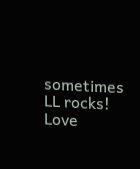sometimes LL rocks!
Love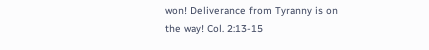won! Deliverance from Tyranny is on the way! Col. 2:13-15